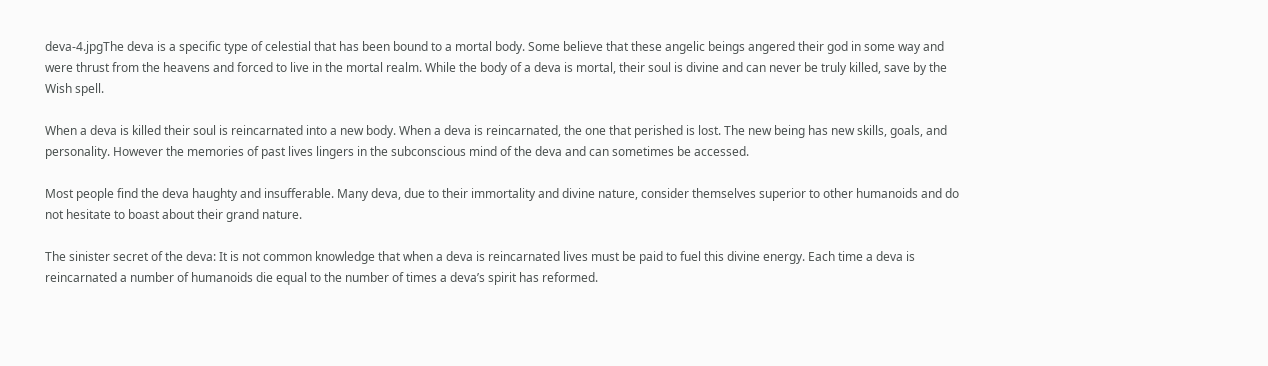deva-4.jpgThe deva is a specific type of celestial that has been bound to a mortal body. Some believe that these angelic beings angered their god in some way and were thrust from the heavens and forced to live in the mortal realm. While the body of a deva is mortal, their soul is divine and can never be truly killed, save by the Wish spell.

When a deva is killed their soul is reincarnated into a new body. When a deva is reincarnated, the one that perished is lost. The new being has new skills, goals, and personality. However the memories of past lives lingers in the subconscious mind of the deva and can sometimes be accessed.

Most people find the deva haughty and insufferable. Many deva, due to their immortality and divine nature, consider themselves superior to other humanoids and do not hesitate to boast about their grand nature.

The sinister secret of the deva: It is not common knowledge that when a deva is reincarnated lives must be paid to fuel this divine energy. Each time a deva is reincarnated a number of humanoids die equal to the number of times a deva’s spirit has reformed.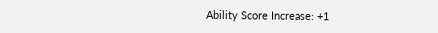Ability Score Increase: +1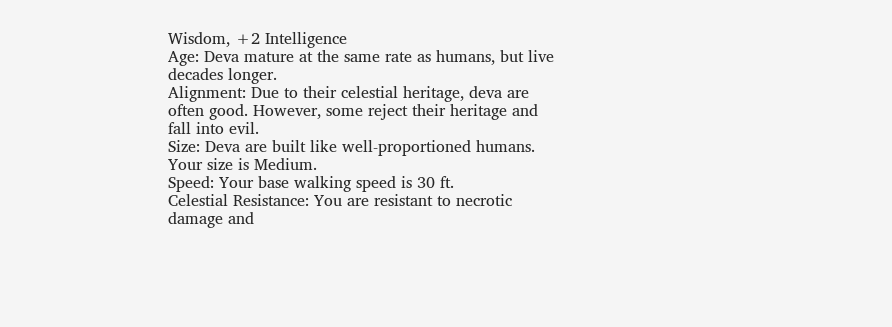Wisdom, +2 Intelligence
Age: Deva mature at the same rate as humans, but live decades longer.
Alignment: Due to their celestial heritage, deva are often good. However, some reject their heritage and fall into evil.
Size: Deva are built like well-proportioned humans. Your size is Medium.
Speed: Your base walking speed is 30 ft.
Celestial Resistance: You are resistant to necrotic damage and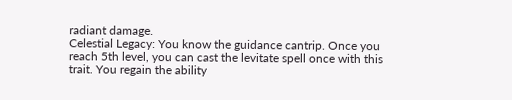radiant damage.
Celestial Legacy: You know the guidance cantrip. Once you reach 5th level, you can cast the levitate spell once with this trait. You regain the ability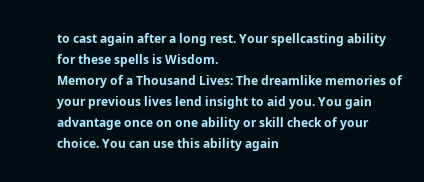to cast again after a long rest. Your spellcasting ability for these spells is Wisdom.
Memory of a Thousand Lives: The dreamlike memories of your previous lives lend insight to aid you. You gain advantage once on one ability or skill check of your choice. You can use this ability again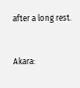after a long rest.


Akara: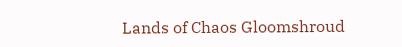Lands of Chaos Gloomshroud